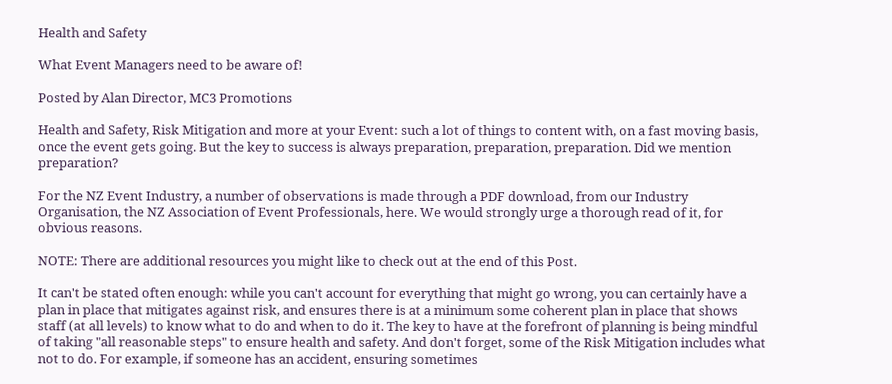Health and Safety

What Event Managers need to be aware of!

Posted by Alan Director, MC3 Promotions

Health and Safety, Risk Mitigation and more at your Event: such a lot of things to content with, on a fast moving basis, once the event gets going. But the key to success is always preparation, preparation, preparation. Did we mention preparation?

For the NZ Event Industry, a number of observations is made through a PDF download, from our Industry Organisation, the NZ Association of Event Professionals, here. We would strongly urge a thorough read of it, for obvious reasons.

NOTE: There are additional resources you might like to check out at the end of this Post.

It can't be stated often enough: while you can't account for everything that might go wrong, you can certainly have a plan in place that mitigates against risk, and ensures there is at a minimum some coherent plan in place that shows staff (at all levels) to know what to do and when to do it. The key to have at the forefront of planning is being mindful of taking "all reasonable steps" to ensure health and safety. And don't forget, some of the Risk Mitigation includes what not to do. For example, if someone has an accident, ensuring sometimes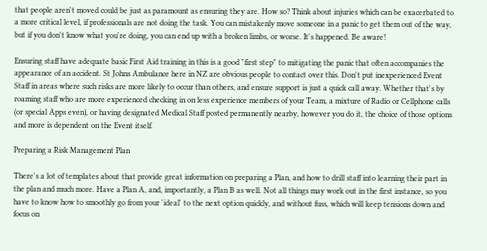that people aren't moved could be just as paramount as ensuring they are. How so? Think about injuries which can be exacerbated to a more critical level, if professionals are not doing the task. You can mistakenly move someone in a panic to get them out of the way, but if you don't know what you're doing, you can end up with a broken limbs, or worse. It's happened. Be aware!

Ensuring staff have adequate basic First Aid training in this is a good "first step" to mitigating the panic that often accompanies the appearance of an accident. St Johns Ambulance here in NZ are obvious people to contact over this. Don't put inexperienced Event Staff in areas where such risks are more likely to occur than others, and ensure support is just a quick call away. Whether that's by roaming staff who are more experienced checking in on less experience members of your Team, a mixture of Radio or Cellphone calls (or special Apps even), or having designated Medical Staff posted permanently nearby, however you do it, the choice of those options and more is dependent on the Event itself.

Preparing a Risk Management Plan

There's a lot of templates about that provide great information on preparing a Plan, and how to drill staff into learning their part in the plan and much more. Have a Plan A, and, importantly, a Plan B as well. Not all things may work out in the first instance, so you have to know how to smoothly go from your 'ideal' to the next option quickly, and without fuss, which will keep tensions down and focus on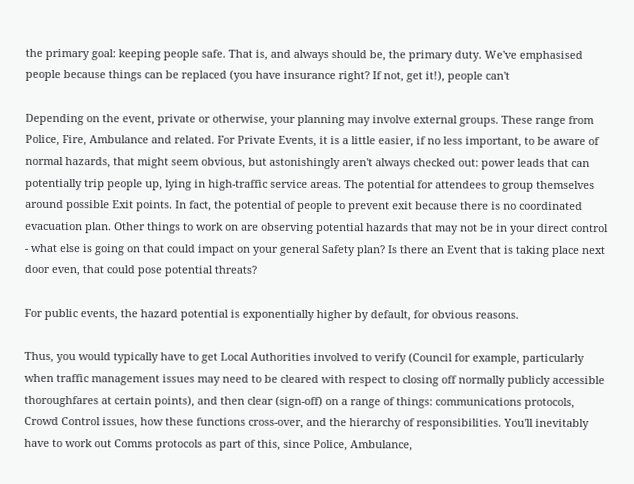the primary goal: keeping people safe. That is, and always should be, the primary duty. We've emphasised people because things can be replaced (you have insurance right? If not, get it!), people can't

Depending on the event, private or otherwise, your planning may involve external groups. These range from Police, Fire, Ambulance and related. For Private Events, it is a little easier, if no less important, to be aware of normal hazards, that might seem obvious, but astonishingly aren't always checked out: power leads that can potentially trip people up, lying in high-traffic service areas. The potential for attendees to group themselves around possible Exit points. In fact, the potential of people to prevent exit because there is no coordinated evacuation plan. Other things to work on are observing potential hazards that may not be in your direct control - what else is going on that could impact on your general Safety plan? Is there an Event that is taking place next door even, that could pose potential threats?

For public events, the hazard potential is exponentially higher by default, for obvious reasons.

Thus, you would typically have to get Local Authorities involved to verify (Council for example, particularly when traffic management issues may need to be cleared with respect to closing off normally publicly accessible thoroughfares at certain points), and then clear (sign-off) on a range of things: communications protocols, Crowd Control issues, how these functions cross-over, and the hierarchy of responsibilities. You'll inevitably have to work out Comms protocols as part of this, since Police, Ambulance,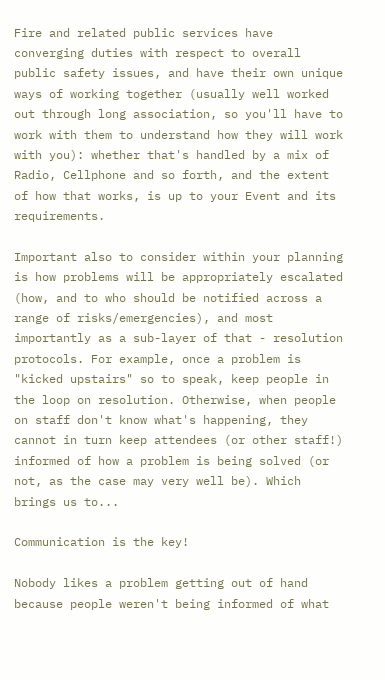Fire and related public services have converging duties with respect to overall public safety issues, and have their own unique ways of working together (usually well worked out through long association, so you'll have to work with them to understand how they will work with you): whether that's handled by a mix of Radio, Cellphone and so forth, and the extent of how that works, is up to your Event and its requirements.

Important also to consider within your planning is how problems will be appropriately escalated (how, and to who should be notified across a range of risks/emergencies), and most importantly as a sub-layer of that - resolution protocols. For example, once a problem is "kicked upstairs" so to speak, keep people in the loop on resolution. Otherwise, when people on staff don't know what's happening, they cannot in turn keep attendees (or other staff!) informed of how a problem is being solved (or not, as the case may very well be). Which brings us to...

Communication is the key!

Nobody likes a problem getting out of hand because people weren't being informed of what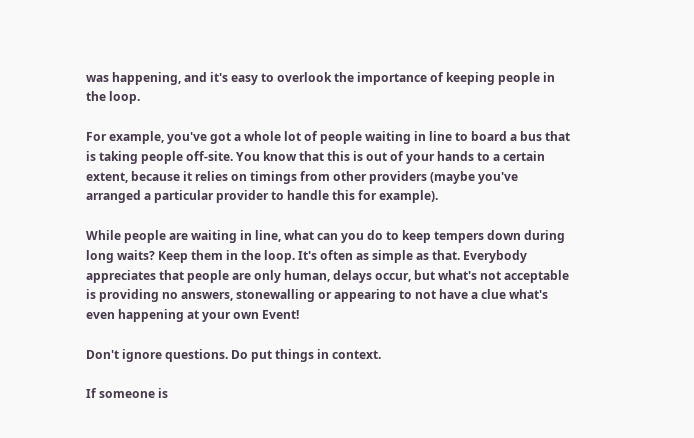was happening, and it's easy to overlook the importance of keeping people in the loop.

For example, you've got a whole lot of people waiting in line to board a bus that is taking people off-site. You know that this is out of your hands to a certain extent, because it relies on timings from other providers (maybe you've arranged a particular provider to handle this for example).

While people are waiting in line, what can you do to keep tempers down during long waits? Keep them in the loop. It's often as simple as that. Everybody appreciates that people are only human, delays occur, but what's not acceptable is providing no answers, stonewalling or appearing to not have a clue what's even happening at your own Event!

Don't ignore questions. Do put things in context.

If someone is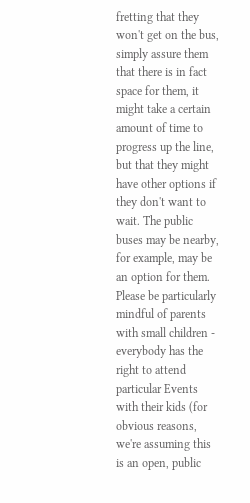fretting that they won't get on the bus, simply assure them that there is in fact space for them, it might take a certain amount of time to progress up the line, but that they might have other options if they don't want to wait. The public buses may be nearby, for example, may be an option for them. Please be particularly mindful of parents with small children - everybody has the right to attend particular Events with their kids (for obvious reasons, we're assuming this is an open, public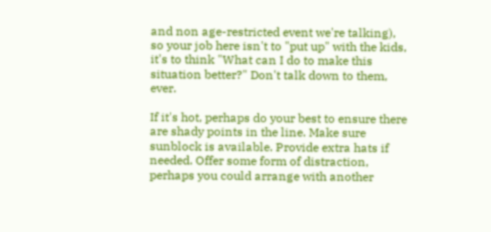and non age-restricted event we're talking), so your job here isn't to "put up" with the kids, it's to think "What can I do to make this situation better?" Don't talk down to them, ever.

If it's hot, perhaps do your best to ensure there are shady points in the line. Make sure sunblock is available. Provide extra hats if needed. Offer some form of distraction, perhaps you could arrange with another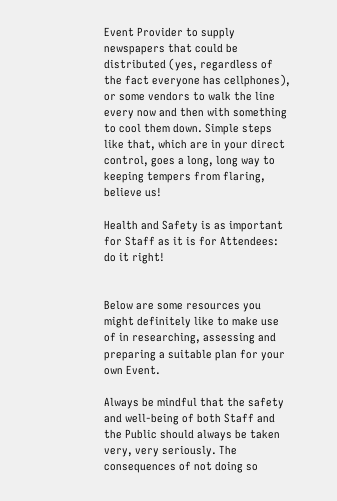Event Provider to supply newspapers that could be distributed (yes, regardless of the fact everyone has cellphones), or some vendors to walk the line every now and then with something to cool them down. Simple steps like that, which are in your direct control, goes a long, long way to keeping tempers from flaring, believe us!

Health and Safety is as important for Staff as it is for Attendees: do it right!


Below are some resources you might definitely like to make use of in researching, assessing and preparing a suitable plan for your own Event.

Always be mindful that the safety and well-being of both Staff and the Public should always be taken very, very seriously. The consequences of not doing so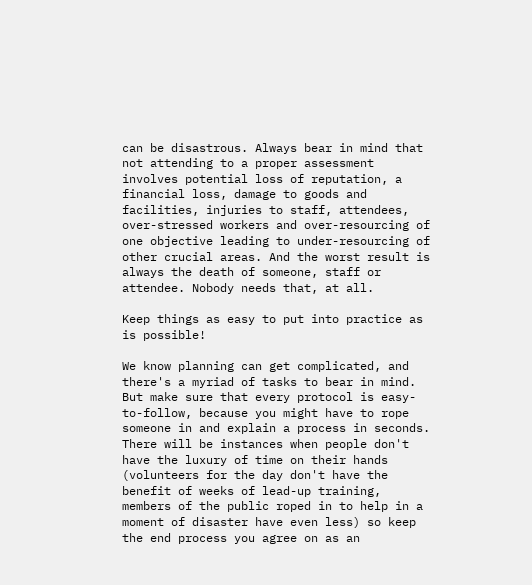can be disastrous. Always bear in mind that not attending to a proper assessment involves potential loss of reputation, a financial loss, damage to goods and facilities, injuries to staff, attendees, over-stressed workers and over-resourcing of one objective leading to under-resourcing of other crucial areas. And the worst result is always the death of someone, staff or attendee. Nobody needs that, at all.

Keep things as easy to put into practice as is possible!

We know planning can get complicated, and there's a myriad of tasks to bear in mind. But make sure that every protocol is easy-to-follow, because you might have to rope someone in and explain a process in seconds. There will be instances when people don't have the luxury of time on their hands (volunteers for the day don't have the benefit of weeks of lead-up training, members of the public roped in to help in a moment of disaster have even less) so keep the end process you agree on as an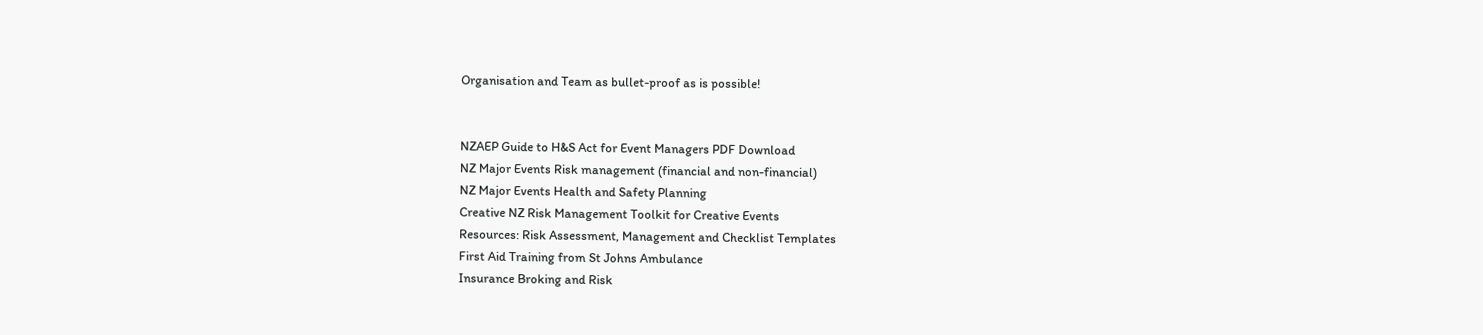Organisation and Team as bullet-proof as is possible!


NZAEP Guide to H&S Act for Event Managers PDF Download
NZ Major Events Risk management (financial and non-financial)
NZ Major Events Health and Safety Planning
Creative NZ Risk Management Toolkit for Creative Events
Resources: Risk Assessment, Management and Checklist Templates
First Aid Training from St Johns Ambulance
Insurance Broking and Risk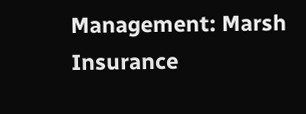Management: Marsh Insurance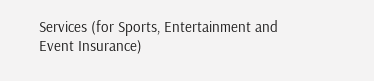Services (for Sports, Entertainment and Event Insurance)